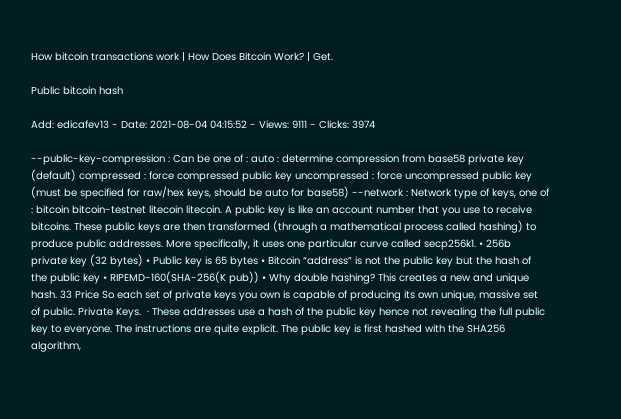How bitcoin transactions work | How Does Bitcoin Work? | Get.

Public bitcoin hash

Add: edicafev13 - Date: 2021-08-04 04:15:52 - Views: 9111 - Clicks: 3974

--public-key-compression : Can be one of : auto : determine compression from base58 private key (default) compressed : force compressed public key uncompressed : force uncompressed public key (must be specified for raw/hex keys, should be auto for base58) --network : Network type of keys, one of : bitcoin bitcoin-testnet litecoin litecoin. A public key is like an account number that you use to receive bitcoins. These public keys are then transformed (through a mathematical process called hashing) to produce public addresses. More specifically, it uses one particular curve called secp256k1. • 256b private key (32 bytes) • Public key is 65 bytes • Bitcoin “address” is not the public key but the hash of the public key • RIPEMD-160(SHA-256(K pub)) • Why double hashing? This creates a new and unique hash. 33 Price So each set of private keys you own is capable of producing its own unique, massive set of public. Private Keys.  · These addresses use a hash of the public key hence not revealing the full public key to everyone. The instructions are quite explicit. The public key is first hashed with the SHA256 algorithm,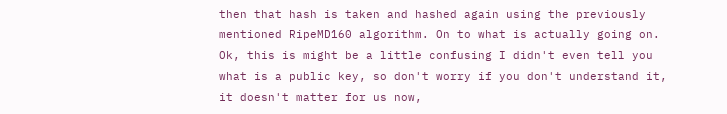then that hash is taken and hashed again using the previously mentioned RipeMD160 algorithm. On to what is actually going on. Ok, this is might be a little confusing I didn't even tell you what is a public key, so don't worry if you don't understand it, it doesn't matter for us now,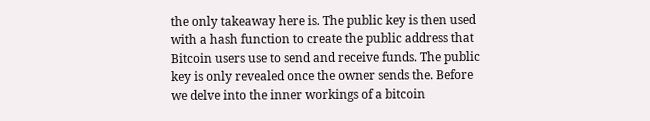the only takeaway here is. The public key is then used with a hash function to create the public address that Bitcoin users use to send and receive funds. The public key is only revealed once the owner sends the. Before we delve into the inner workings of a bitcoin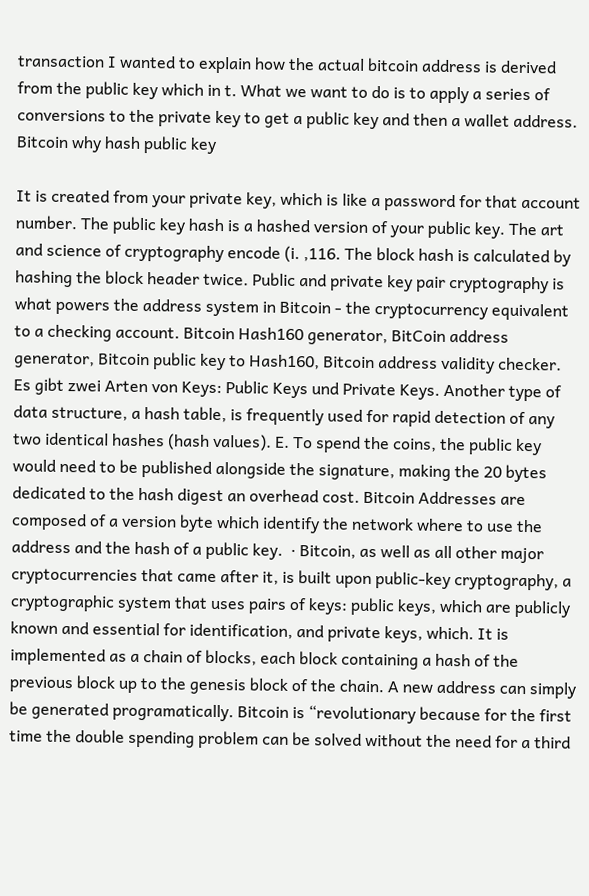transaction I wanted to explain how the actual bitcoin address is derived from the public key which in t. What we want to do is to apply a series of conversions to the private key to get a public key and then a wallet address. Bitcoin why hash public key

It is created from your private key, which is like a password for that account number. The public key hash is a hashed version of your public key. The art and science of cryptography encode (i. ,116. The block hash is calculated by hashing the block header twice. Public and private key pair cryptography is what powers the address system in Bitcoin - the cryptocurrency equivalent to a checking account. Bitcoin Hash160 generator, BitCoin address generator, Bitcoin public key to Hash160, Bitcoin address validity checker. Es gibt zwei Arten von Keys: Public Keys und Private Keys. Another type of data structure, a hash table, is frequently used for rapid detection of any two identical hashes (hash values). E. To spend the coins, the public key would need to be published alongside the signature, making the 20 bytes dedicated to the hash digest an overhead cost. Bitcoin Addresses are composed of a version byte which identify the network where to use the address and the hash of a public key.  · Bitcoin, as well as all other major cryptocurrencies that came after it, is built upon public-key cryptography, a cryptographic system that uses pairs of keys: public keys, which are publicly known and essential for identification, and private keys, which. It is implemented as a chain of blocks, each block containing a hash of the previous block up to the genesis block of the chain. A new address can simply be generated programatically. Bitcoin is “revolutionary because for the first time the double spending problem can be solved without the need for a third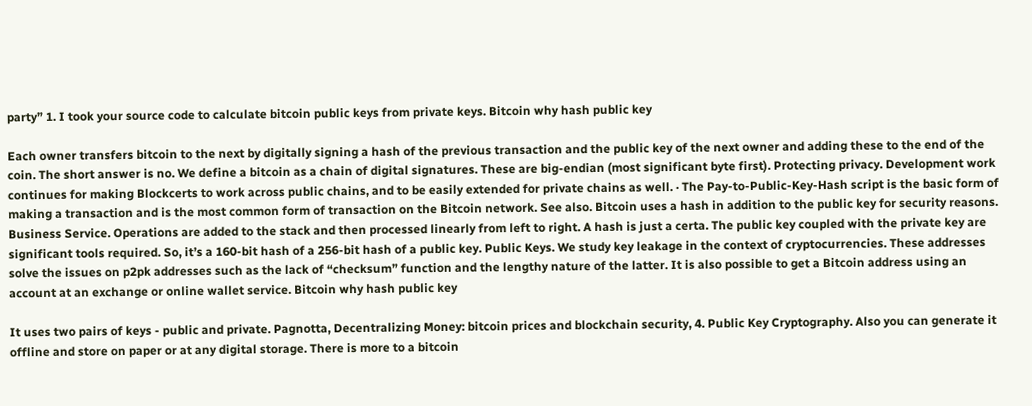party” 1. I took your source code to calculate bitcoin public keys from private keys. Bitcoin why hash public key

Each owner transfers bitcoin to the next by digitally signing a hash of the previous transaction and the public key of the next owner and adding these to the end of the coin. The short answer is no. We define a bitcoin as a chain of digital signatures. These are big-endian (most significant byte first). Protecting privacy. Development work continues for making Blockcerts to work across public chains, and to be easily extended for private chains as well. · The Pay-to-Public-Key-Hash script is the basic form of making a transaction and is the most common form of transaction on the Bitcoin network. See also. Bitcoin uses a hash in addition to the public key for security reasons. Business Service. Operations are added to the stack and then processed linearly from left to right. A hash is just a certa. The public key coupled with the private key are significant tools required. So, it’s a 160-bit hash of a 256-bit hash of a public key. Public Keys. We study key leakage in the context of cryptocurrencies. These addresses solve the issues on p2pk addresses such as the lack of “checksum” function and the lengthy nature of the latter. It is also possible to get a Bitcoin address using an account at an exchange or online wallet service. Bitcoin why hash public key

It uses two pairs of keys - public and private. Pagnotta, Decentralizing Money: bitcoin prices and blockchain security, 4. Public Key Cryptography. Also you can generate it offline and store on paper or at any digital storage. There is more to a bitcoin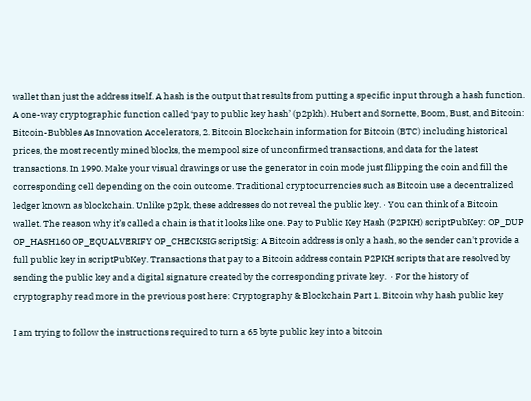wallet than just the address itself. A hash is the output that results from putting a specific input through a hash function. A one-way cryptographic function called ‘pay to public key hash’ (p2pkh). Hubert and Sornette, Boom, Bust, and Bitcoin: Bitcoin-Bubbles As Innovation Accelerators, 2. Bitcoin Blockchain information for Bitcoin (BTC) including historical prices, the most recently mined blocks, the mempool size of unconfirmed transactions, and data for the latest transactions. In 1990. Make your visual drawings or use the generator in coin mode just fllipping the coin and fill the corresponding cell depending on the coin outcome. Traditional cryptocurrencies such as Bitcoin use a decentralized ledger known as blockchain. Unlike p2pk, these addresses do not reveal the public key. · You can think of a Bitcoin wallet. The reason why it’s called a chain is that it looks like one. Pay to Public Key Hash (P2PKH) scriptPubKey: OP_DUP OP_HASH160 OP_EQUALVERIFY OP_CHECKSIG scriptSig: A Bitcoin address is only a hash, so the sender can't provide a full public key in scriptPubKey. Transactions that pay to a Bitcoin address contain P2PKH scripts that are resolved by sending the public key and a digital signature created by the corresponding private key.  · For the history of cryptography read more in the previous post here: Cryptography & Blockchain Part 1. Bitcoin why hash public key

I am trying to follow the instructions required to turn a 65 byte public key into a bitcoin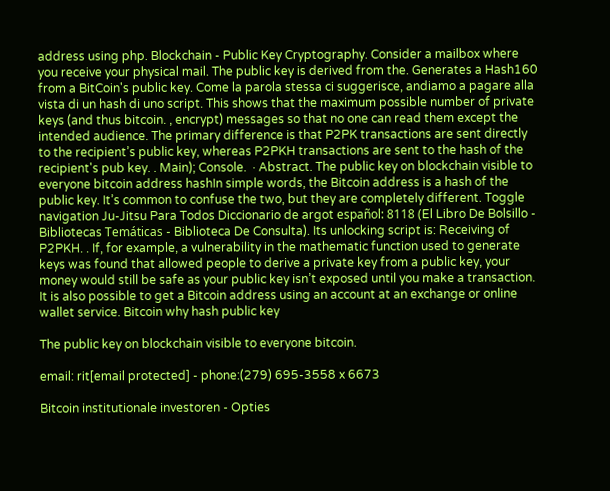address using php. Blockchain - Public Key Cryptography. Consider a mailbox where you receive your physical mail. The public key is derived from the. Generates a Hash160 from a BitCoin's public key. Come la parola stessa ci suggerisce, andiamo a pagare alla vista di un hash di uno script. This shows that the maximum possible number of private keys (and thus bitcoin. , encrypt) messages so that no one can read them except the intended audience. The primary difference is that P2PK transactions are sent directly to the recipient’s public key, whereas P2PKH transactions are sent to the hash of the recipient's pub key. . Main); Console.  · Abstract. The public key on blockchain visible to everyone bitcoin address hashIn simple words, the Bitcoin address is a hash of the public key. It’s common to confuse the two, but they are completely different. Toggle navigation Ju-Jitsu Para Todos Diccionario de argot español: 8118 (El Libro De Bolsillo - Bibliotecas Temáticas - Biblioteca De Consulta). Its unlocking script is: Receiving of P2PKH. . If, for example, a vulnerability in the mathematic function used to generate keys was found that allowed people to derive a private key from a public key, your money would still be safe as your public key isn’t exposed until you make a transaction. It is also possible to get a Bitcoin address using an account at an exchange or online wallet service. Bitcoin why hash public key

The public key on blockchain visible to everyone bitcoin.

email: rit[email protected] - phone:(279) 695-3558 x 6673

Bitcoin institutionale investoren - Opties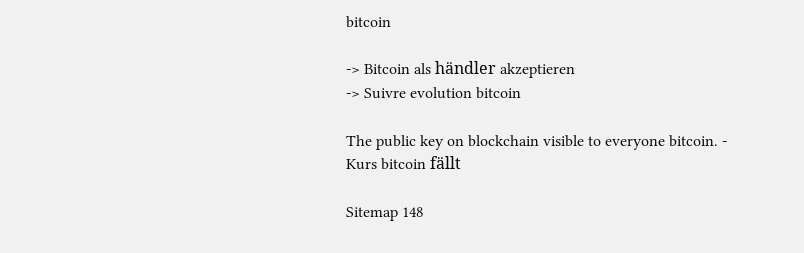bitcoin

-> Bitcoin als händler akzeptieren
-> Suivre evolution bitcoin

The public key on blockchain visible to everyone bitcoin. - Kurs bitcoin fällt

Sitemap 148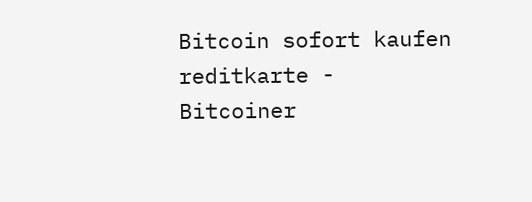Bitcoin sofort kaufen reditkarte - Bitcoiner